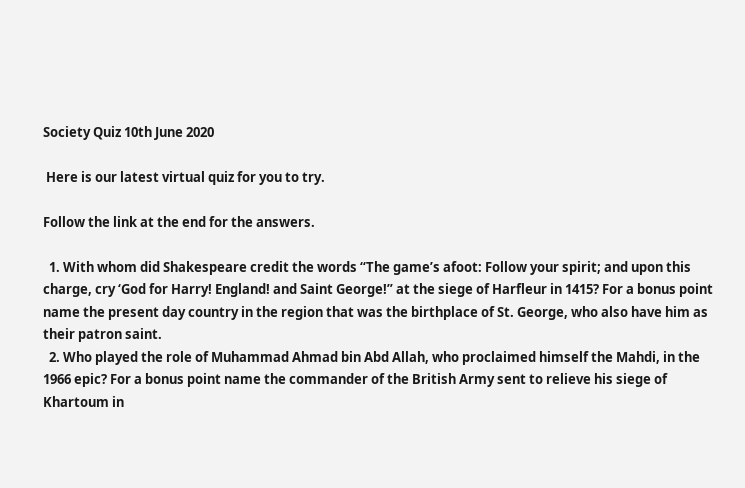Society Quiz 10th June 2020

 Here is our latest virtual quiz for you to try.

Follow the link at the end for the answers.

  1. With whom did Shakespeare credit the words “The game’s afoot: Follow your spirit; and upon this charge, cry ‘God for Harry! England! and Saint George!” at the siege of Harfleur in 1415? For a bonus point name the present day country in the region that was the birthplace of St. George, who also have him as their patron saint.
  2. Who played the role of Muhammad Ahmad bin Abd Allah, who proclaimed himself the Mahdi, in the 1966 epic? For a bonus point name the commander of the British Army sent to relieve his siege of Khartoum in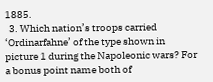1885.
  3. Which nation’s troops carried ‘Ordinarfahne’ of the type shown in picture 1 during the Napoleonic wars? For a bonus point name both of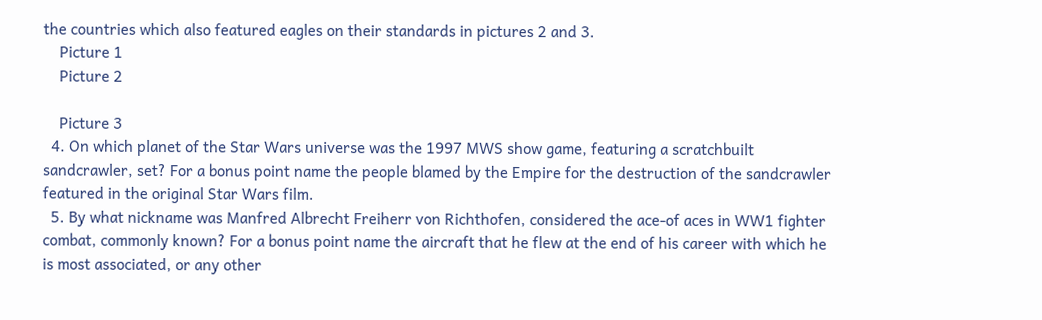the countries which also featured eagles on their standards in pictures 2 and 3.
    Picture 1
    Picture 2

    Picture 3
  4. On which planet of the Star Wars universe was the 1997 MWS show game, featuring a scratchbuilt sandcrawler, set? For a bonus point name the people blamed by the Empire for the destruction of the sandcrawler featured in the original Star Wars film.
  5. By what nickname was Manfred Albrecht Freiherr von Richthofen, considered the ace-of aces in WW1 fighter combat, commonly known? For a bonus point name the aircraft that he flew at the end of his career with which he is most associated, or any other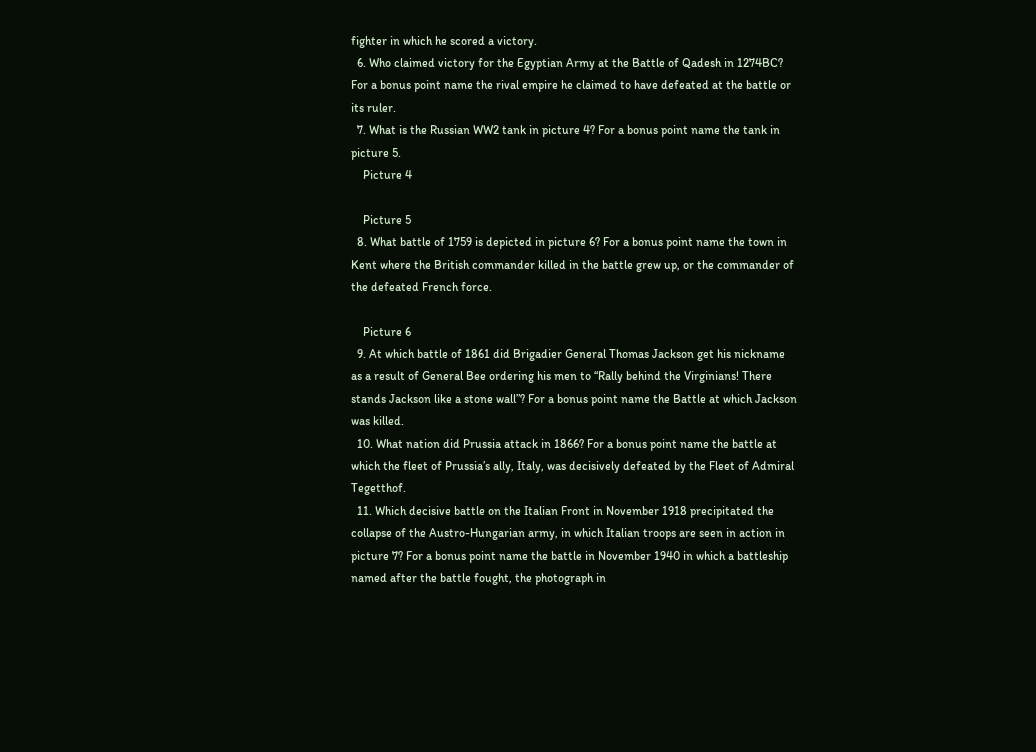fighter in which he scored a victory.
  6. Who claimed victory for the Egyptian Army at the Battle of Qadesh in 1274BC? For a bonus point name the rival empire he claimed to have defeated at the battle or its ruler.
  7. What is the Russian WW2 tank in picture 4? For a bonus point name the tank in picture 5.
    Picture 4

    Picture 5
  8. What battle of 1759 is depicted in picture 6? For a bonus point name the town in Kent where the British commander killed in the battle grew up, or the commander of the defeated French force.

    Picture 6
  9. At which battle of 1861 did Brigadier General Thomas Jackson get his nickname as a result of General Bee ordering his men to “Rally behind the Virginians! There stands Jackson like a stone wall”? For a bonus point name the Battle at which Jackson was killed.
  10. What nation did Prussia attack in 1866? For a bonus point name the battle at which the fleet of Prussia’s ally, Italy, was decisively defeated by the Fleet of Admiral Tegetthof.
  11. Which decisive battle on the Italian Front in November 1918 precipitated the collapse of the Austro-Hungarian army, in which Italian troops are seen in action in picture 7? For a bonus point name the battle in November 1940 in which a battleship named after the battle fought, the photograph in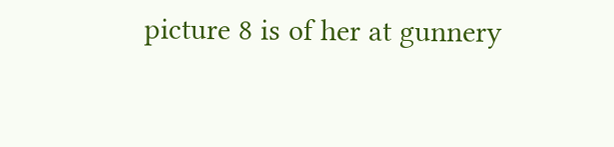picture 8 is of her at gunnery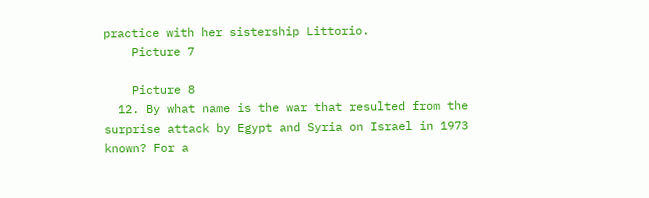practice with her sistership Littorio.
    Picture 7

    Picture 8
  12. By what name is the war that resulted from the surprise attack by Egypt and Syria on Israel in 1973 known? For a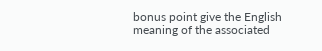bonus point give the English meaning of the associated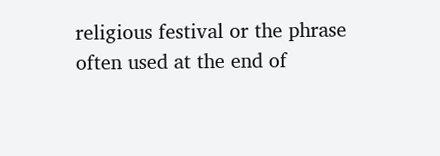religious festival or the phrase often used at the end of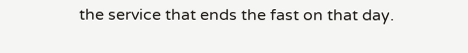the service that ends the fast on that day.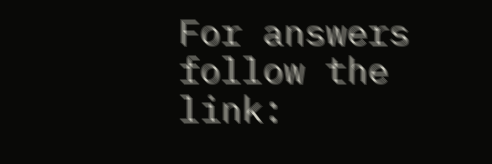For answers follow the link: